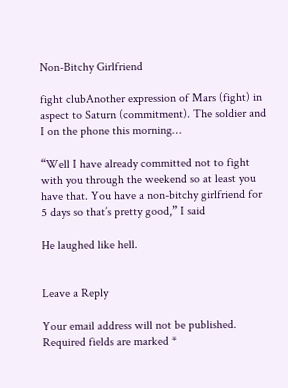Non-Bitchy Girlfriend

fight clubAnother expression of Mars (fight) in aspect to Saturn (commitment). The soldier and I on the phone this morning…

“Well I have already committed not to fight with you through the weekend so at least you have that. You have a non-bitchy girlfriend for 5 days so that’s pretty good,” I said

He laughed like hell.


Leave a Reply

Your email address will not be published. Required fields are marked *